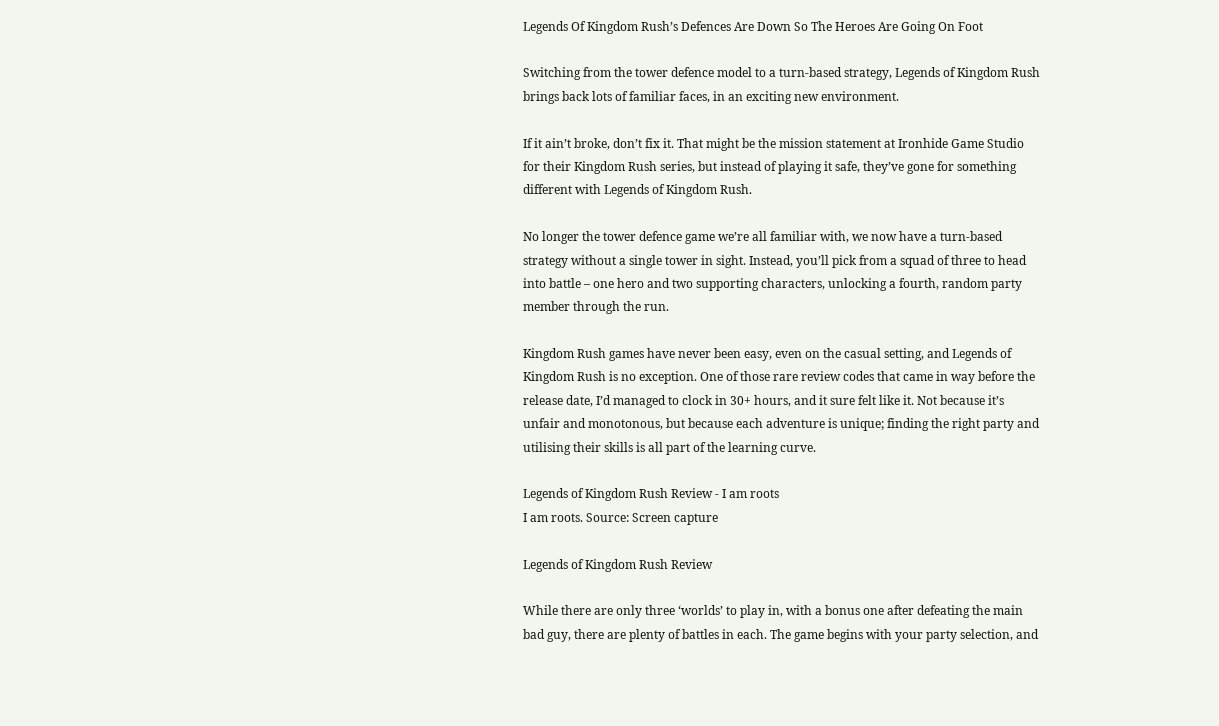Legends Of Kingdom Rush’s Defences Are Down So The Heroes Are Going On Foot

Switching from the tower defence model to a turn-based strategy, Legends of Kingdom Rush brings back lots of familiar faces, in an exciting new environment.

If it ain’t broke, don’t fix it. That might be the mission statement at Ironhide Game Studio for their Kingdom Rush series, but instead of playing it safe, they’ve gone for something different with Legends of Kingdom Rush.

No longer the tower defence game we’re all familiar with, we now have a turn-based strategy without a single tower in sight. Instead, you’ll pick from a squad of three to head into battle – one hero and two supporting characters, unlocking a fourth, random party member through the run.

Kingdom Rush games have never been easy, even on the casual setting, and Legends of Kingdom Rush is no exception. One of those rare review codes that came in way before the release date, I’d managed to clock in 30+ hours, and it sure felt like it. Not because it’s unfair and monotonous, but because each adventure is unique; finding the right party and utilising their skills is all part of the learning curve.

Legends of Kingdom Rush Review - I am roots
I am roots. Source: Screen capture

Legends of Kingdom Rush Review

While there are only three ‘worlds’ to play in, with a bonus one after defeating the main bad guy, there are plenty of battles in each. The game begins with your party selection, and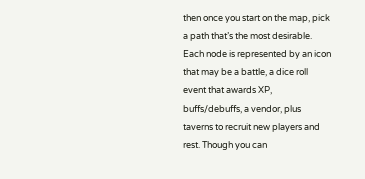then once you start on the map, pick a path that’s the most desirable. Each node is represented by an icon that may be a battle, a dice roll event that awards XP, buffs/debuffs, a vendor, plus taverns to recruit new players and rest. Though you can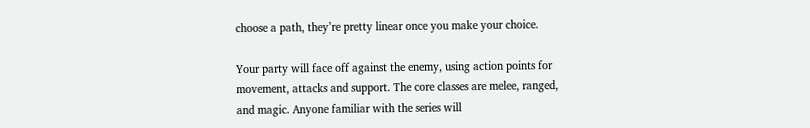choose a path, they’re pretty linear once you make your choice.

Your party will face off against the enemy, using action points for movement, attacks and support. The core classes are melee, ranged, and magic. Anyone familiar with the series will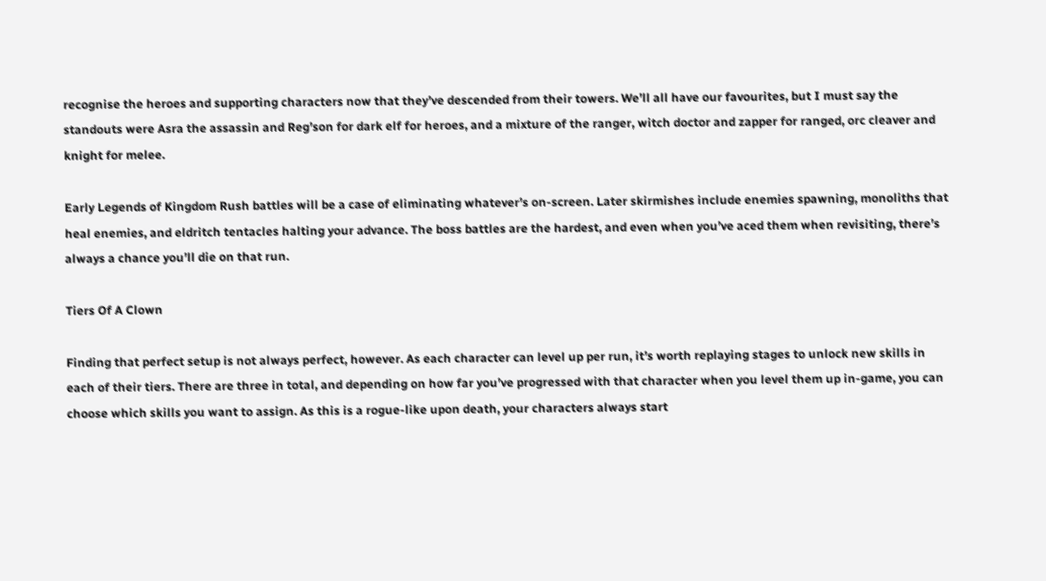recognise the heroes and supporting characters now that they’ve descended from their towers. We’ll all have our favourites, but I must say the standouts were Asra the assassin and Reg’son for dark elf for heroes, and a mixture of the ranger, witch doctor and zapper for ranged, orc cleaver and knight for melee.

Early Legends of Kingdom Rush battles will be a case of eliminating whatever’s on-screen. Later skirmishes include enemies spawning, monoliths that heal enemies, and eldritch tentacles halting your advance. The boss battles are the hardest, and even when you’ve aced them when revisiting, there’s always a chance you’ll die on that run.

Tiers Of A Clown

Finding that perfect setup is not always perfect, however. As each character can level up per run, it’s worth replaying stages to unlock new skills in each of their tiers. There are three in total, and depending on how far you’ve progressed with that character when you level them up in-game, you can choose which skills you want to assign. As this is a rogue-like upon death, your characters always start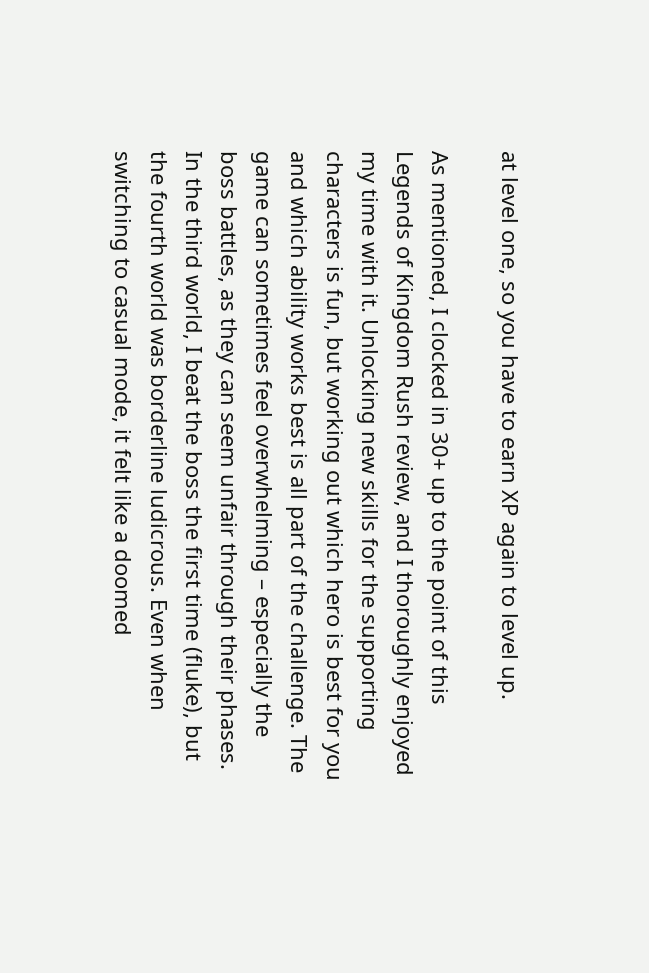at level one, so you have to earn XP again to level up.

As mentioned, I clocked in 30+ up to the point of this Legends of Kingdom Rush review, and I thoroughly enjoyed my time with it. Unlocking new skills for the supporting characters is fun, but working out which hero is best for you and which ability works best is all part of the challenge. The game can sometimes feel overwhelming – especially the boss battles, as they can seem unfair through their phases. In the third world, I beat the boss the first time (fluke), but the fourth world was borderline ludicrous. Even when switching to casual mode, it felt like a doomed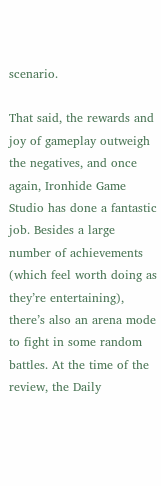scenario.

That said, the rewards and joy of gameplay outweigh the negatives, and once again, Ironhide Game Studio has done a fantastic job. Besides a large number of achievements (which feel worth doing as they’re entertaining), there’s also an arena mode to fight in some random battles. At the time of the review, the Daily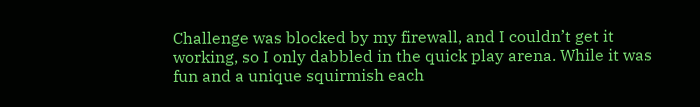Challenge was blocked by my firewall, and I couldn’t get it working, so I only dabbled in the quick play arena. While it was fun and a unique squirmish each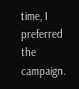time, I preferred the campaign.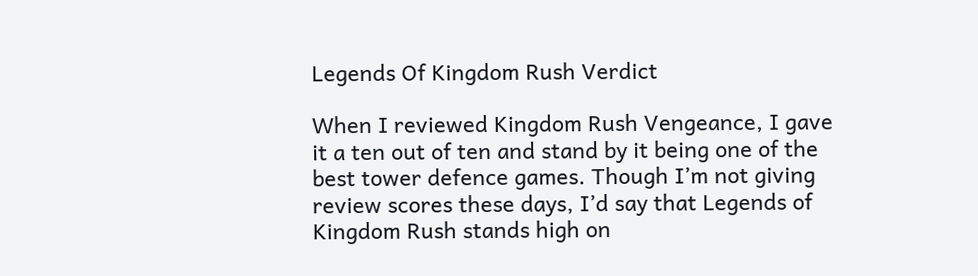Legends Of Kingdom Rush Verdict

When I reviewed Kingdom Rush Vengeance, I gave it a ten out of ten and stand by it being one of the best tower defence games. Though I’m not giving review scores these days, I’d say that Legends of Kingdom Rush stands high on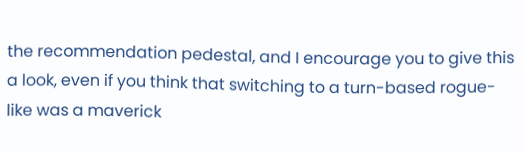the recommendation pedestal, and I encourage you to give this a look, even if you think that switching to a turn-based rogue-like was a maverick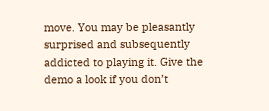move. You may be pleasantly surprised and subsequently addicted to playing it. Give the demo a look if you don’t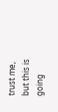trust me, but this is going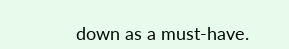down as a must-have.